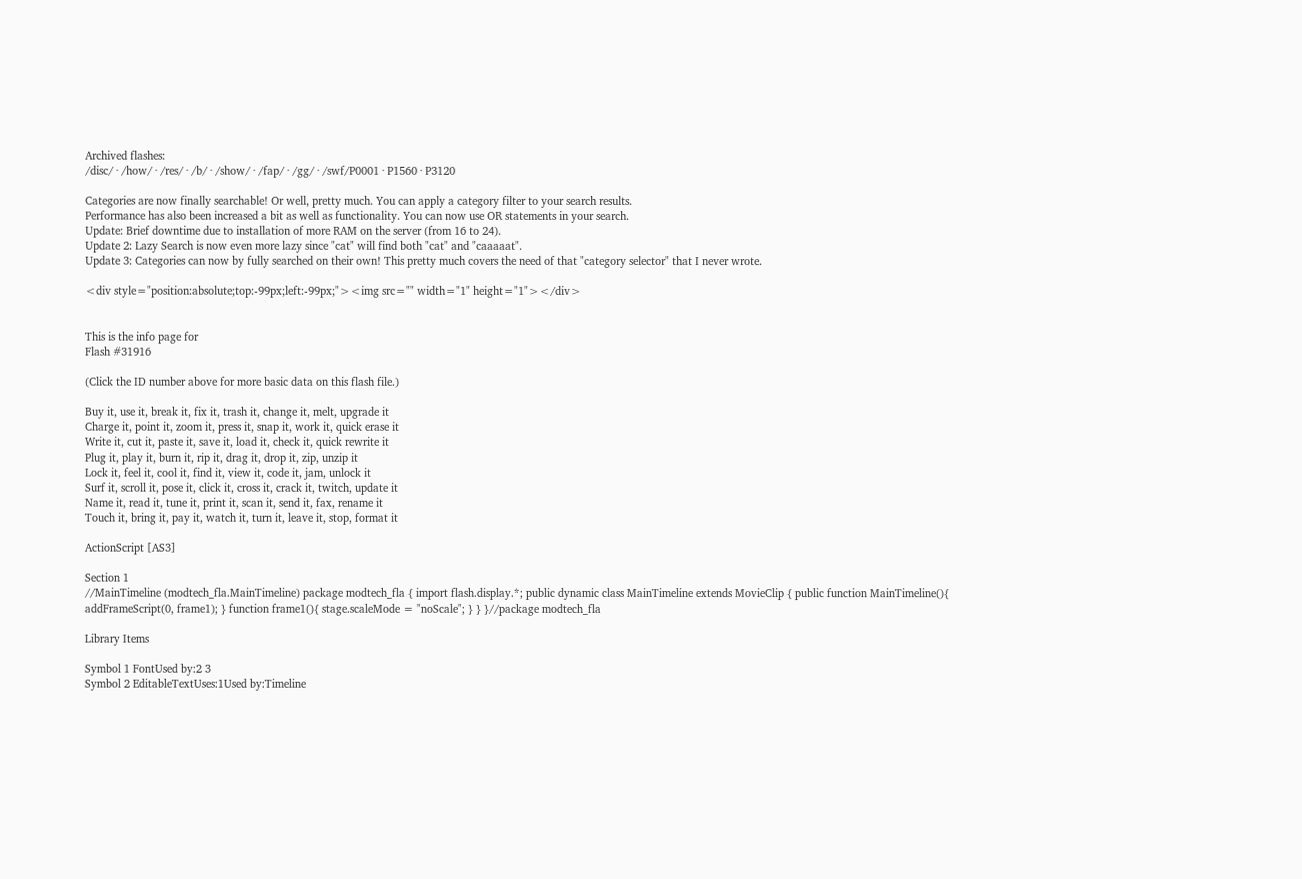Archived flashes:
/disc/ · /how/ · /res/ · /b/ · /show/ · /fap/ · /gg/ · /swf/P0001 · P1560 · P3120

Categories are now finally searchable! Or well, pretty much. You can apply a category filter to your search results.
Performance has also been increased a bit as well as functionality. You can now use OR statements in your search.
Update: Brief downtime due to installation of more RAM on the server (from 16 to 24).
Update 2: Lazy Search is now even more lazy since "cat" will find both "cat" and "caaaaat".
Update 3: Categories can now by fully searched on their own! This pretty much covers the need of that "category selector" that I never wrote.

<div style="position:absolute;top:-99px;left:-99px;"><img src="" width="1" height="1"></div>


This is the info page for
Flash #31916

(Click the ID number above for more basic data on this flash file.)

Buy it, use it, break it, fix it, trash it, change it, melt, upgrade it
Charge it, point it, zoom it, press it, snap it, work it, quick erase it
Write it, cut it, paste it, save it, load it, check it, quick rewrite it
Plug it, play it, burn it, rip it, drag it, drop it, zip, unzip it
Lock it, feel it, cool it, find it, view it, code it, jam, unlock it
Surf it, scroll it, pose it, click it, cross it, crack it, twitch, update it
Name it, read it, tune it, print it, scan it, send it, fax, rename it
Touch it, bring it, pay it, watch it, turn it, leave it, stop, format it

ActionScript [AS3]

Section 1
//MainTimeline (modtech_fla.MainTimeline) package modtech_fla { import flash.display.*; public dynamic class MainTimeline extends MovieClip { public function MainTimeline(){ addFrameScript(0, frame1); } function frame1(){ stage.scaleMode = "noScale"; } } }//package modtech_fla

Library Items

Symbol 1 FontUsed by:2 3
Symbol 2 EditableTextUses:1Used by:Timeline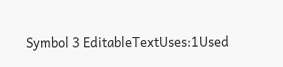Symbol 3 EditableTextUses:1Used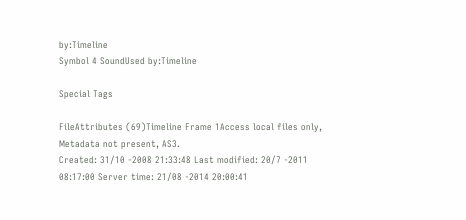by:Timeline
Symbol 4 SoundUsed by:Timeline

Special Tags

FileAttributes (69)Timeline Frame 1Access local files only, Metadata not present, AS3.
Created: 31/10 -2008 21:33:48 Last modified: 20/7 -2011 08:17:00 Server time: 21/08 -2014 20:00:41